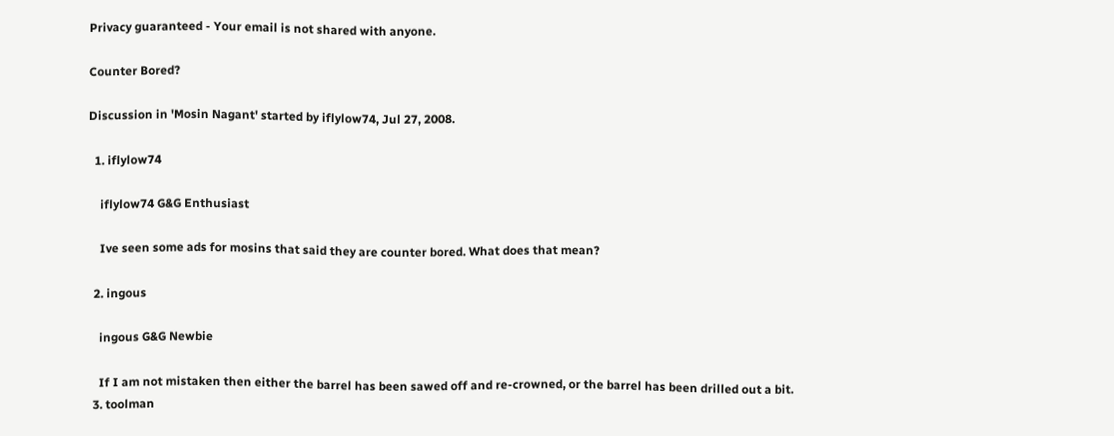Privacy guaranteed - Your email is not shared with anyone.

Counter Bored?

Discussion in 'Mosin Nagant' started by iflylow74, Jul 27, 2008.

  1. iflylow74

    iflylow74 G&G Enthusiast

    Ive seen some ads for mosins that said they are counter bored. What does that mean?

  2. ingous

    ingous G&G Newbie

    If I am not mistaken then either the barrel has been sawed off and re-crowned, or the barrel has been drilled out a bit.
  3. toolman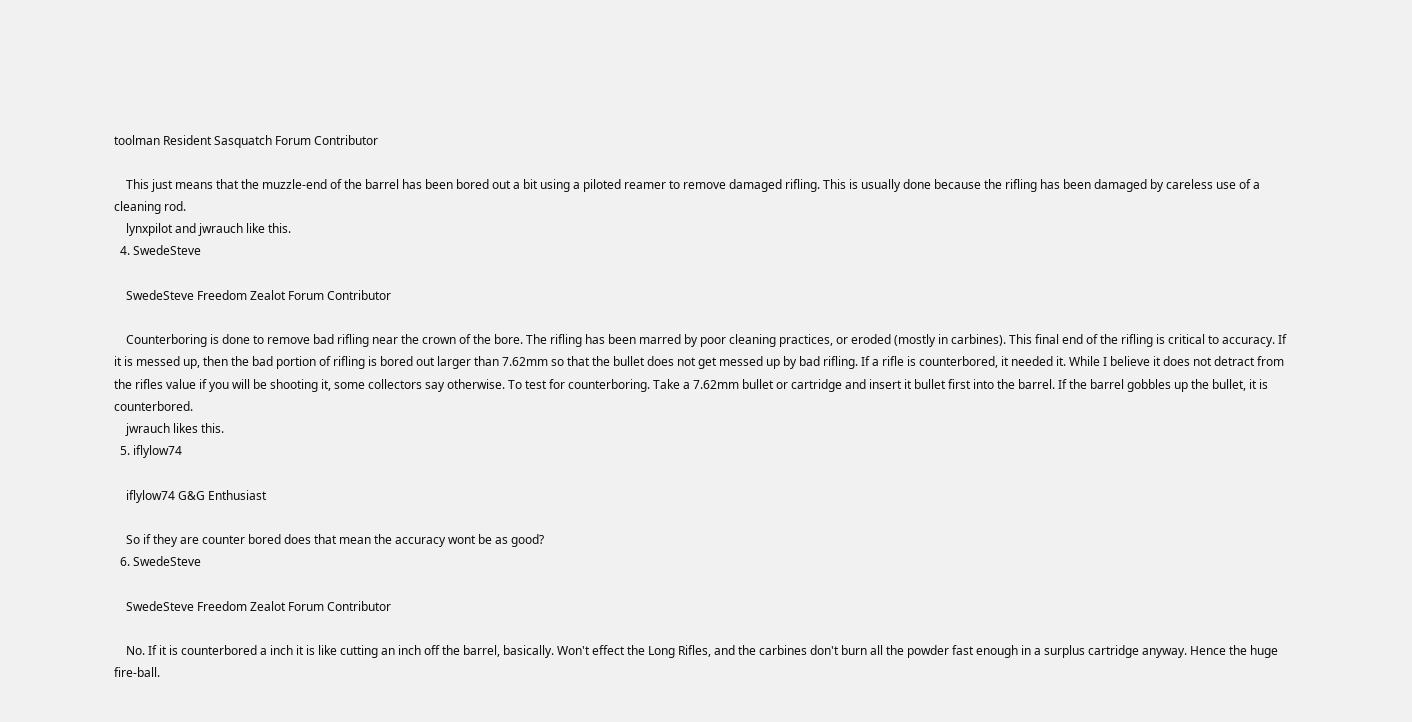toolman Resident Sasquatch Forum Contributor

    This just means that the muzzle-end of the barrel has been bored out a bit using a piloted reamer to remove damaged rifling. This is usually done because the rifling has been damaged by careless use of a cleaning rod.
    lynxpilot and jwrauch like this.
  4. SwedeSteve

    SwedeSteve Freedom Zealot Forum Contributor

    Counterboring is done to remove bad rifling near the crown of the bore. The rifling has been marred by poor cleaning practices, or eroded (mostly in carbines). This final end of the rifling is critical to accuracy. If it is messed up, then the bad portion of rifling is bored out larger than 7.62mm so that the bullet does not get messed up by bad rifling. If a rifle is counterbored, it needed it. While I believe it does not detract from the rifles value if you will be shooting it, some collectors say otherwise. To test for counterboring. Take a 7.62mm bullet or cartridge and insert it bullet first into the barrel. If the barrel gobbles up the bullet, it is counterbored.
    jwrauch likes this.
  5. iflylow74

    iflylow74 G&G Enthusiast

    So if they are counter bored does that mean the accuracy wont be as good?
  6. SwedeSteve

    SwedeSteve Freedom Zealot Forum Contributor

    No. If it is counterbored a inch it is like cutting an inch off the barrel, basically. Won't effect the Long Rifles, and the carbines don't burn all the powder fast enough in a surplus cartridge anyway. Hence the huge fire-ball.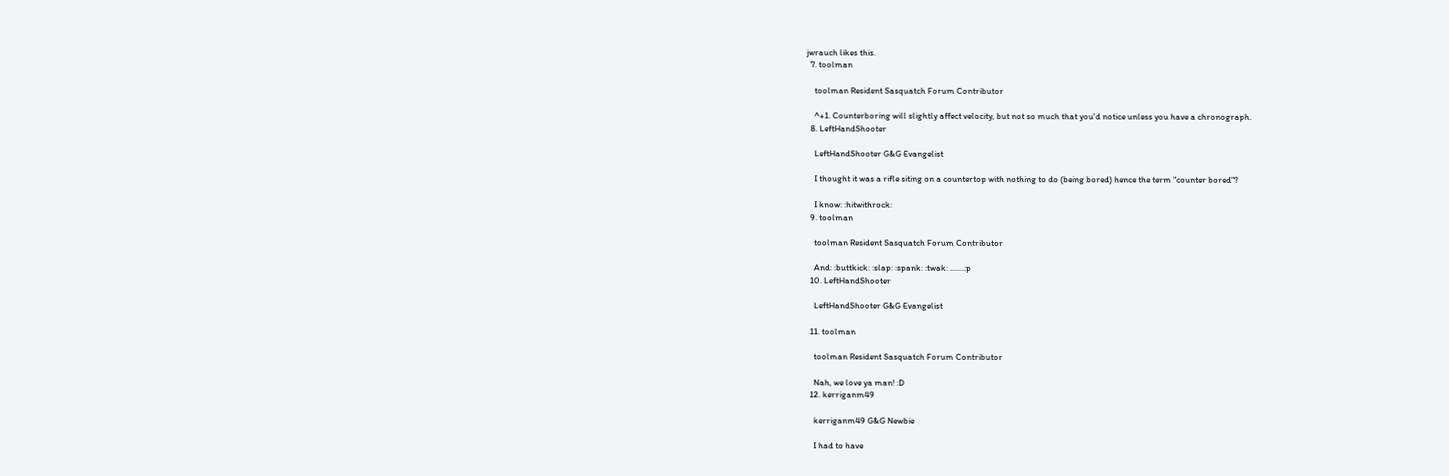jwrauch likes this.
  7. toolman

    toolman Resident Sasquatch Forum Contributor

    ^+1. Counterboring will slightly affect velocity, but not so much that you'd notice unless you have a chronograph.
  8. LeftHandShooter

    LeftHandShooter G&G Evangelist

    I thought it was a rifle siting on a countertop with nothing to do (being bored) hence the term "counter bored"?

    I know: :hitwithrock:
  9. toolman

    toolman Resident Sasquatch Forum Contributor

    And: :buttkick: :slap: :spank: :twak: .......:p
  10. LeftHandShooter

    LeftHandShooter G&G Evangelist

  11. toolman

    toolman Resident Sasquatch Forum Contributor

    Nah, we love ya man! :D
  12. kerriganm49

    kerriganm49 G&G Newbie

    I had to have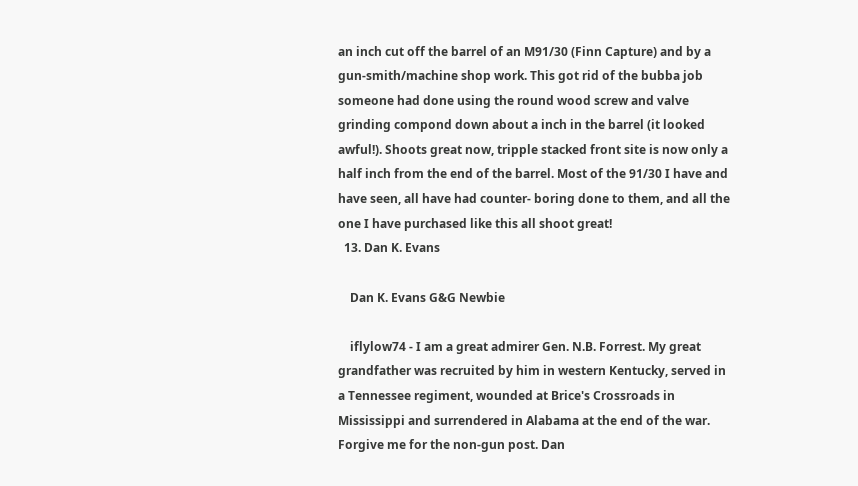an inch cut off the barrel of an M91/30 (Finn Capture) and by a gun-smith/machine shop work. This got rid of the bubba job someone had done using the round wood screw and valve grinding compond down about a inch in the barrel (it looked awful!). Shoots great now, tripple stacked front site is now only a half inch from the end of the barrel. Most of the 91/30 I have and have seen, all have had counter- boring done to them, and all the one I have purchased like this all shoot great!
  13. Dan K. Evans

    Dan K. Evans G&G Newbie

    iflylow74 - I am a great admirer Gen. N.B. Forrest. My great grandfather was recruited by him in western Kentucky, served in a Tennessee regiment, wounded at Brice's Crossroads in Mississippi and surrendered in Alabama at the end of the war. Forgive me for the non-gun post. Dan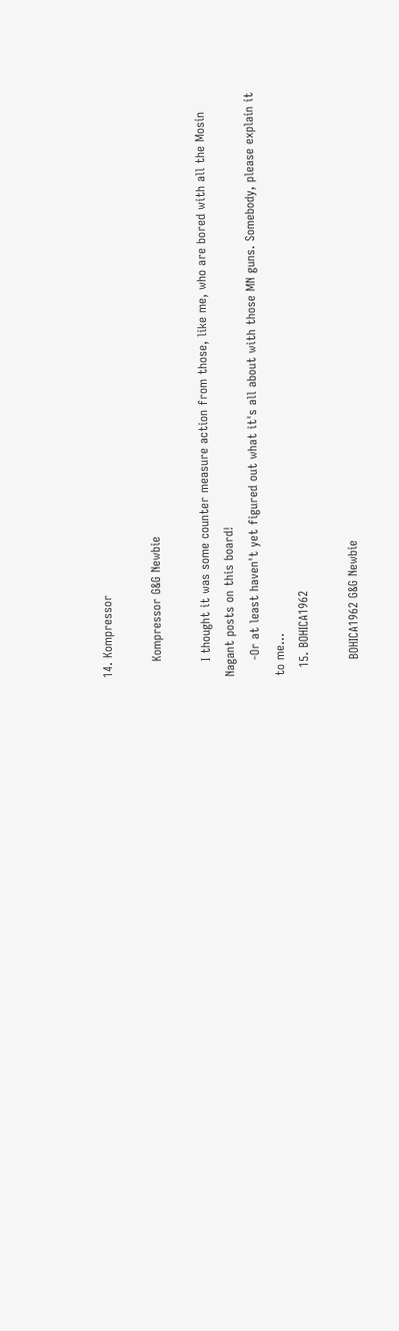14. Kompressor

    Kompressor G&G Newbie

    I thought it was some counter measure action from those, like me, who are bored with all the Mosin Nagant posts on this board!
    -Or at least haven't yet figured out what it's all about with those MN guns. Somebody, please explain it to me...
  15. BOHICA1962

    BOHICA1962 G&G Newbie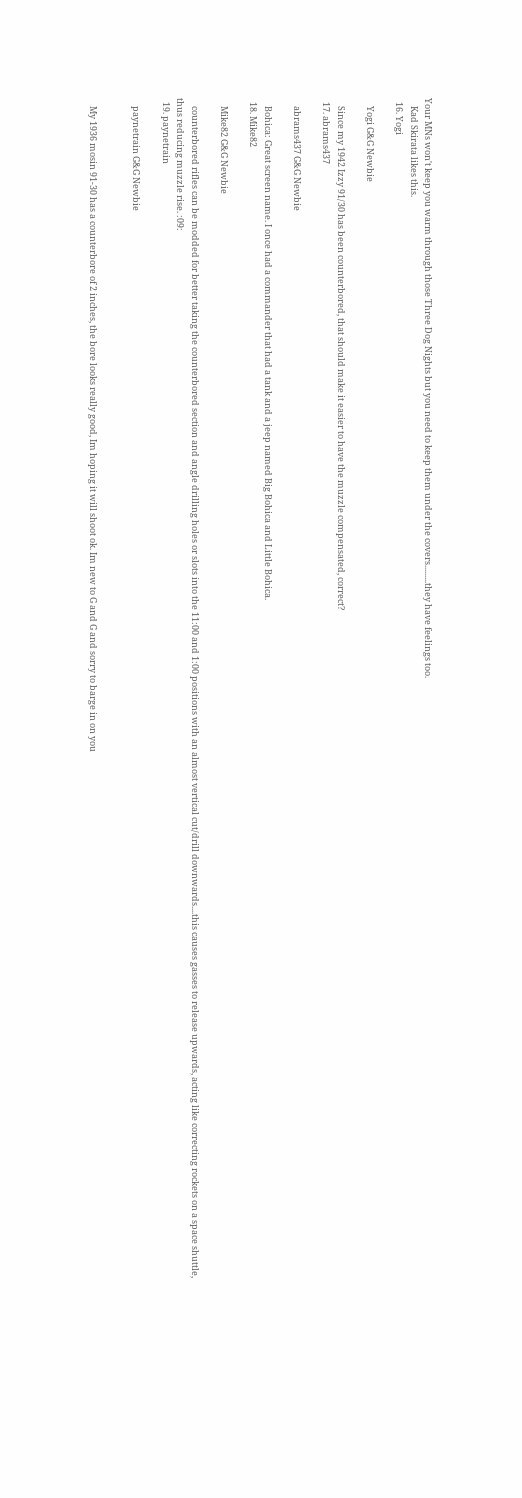Your MNs won't keep you warm through those Three Dog Nights but you need to keep them under the covers.........they have feelings too.
    Kad Skirata likes this.
  16. Yogi

    Yogi G&G Newbie

    Since my 1942 Izzy 91/30 has been counterbored, that should make it easier to have the muzzle compensated, correct?
  17. abrams437

    abrams437 G&G Newbie

    Bohica: Great screen name. I once had a commander that had a tank and a jeep named Big Bohica and Little Bohica.
  18. Mike82

    Mike82 G&G Newbie

    counterbored rifles can be modded for better taking the counterbored section and angle drilling holes or slots into the 11:00 and 1:00 positions with an almost vertical cut/drill downwards....this causes gasses to release upwards, acting like correcting rockets on a space shuttle, thus reducing muzzle rise. :09:
  19. paynetrain

    paynetrain G&G Newbie


    My 1936 mosin 91-30 has a counterbore of 2 inches, the bore looks really good, Im hoping it will shoot ok. Im new to G and G and sorry to barge in on you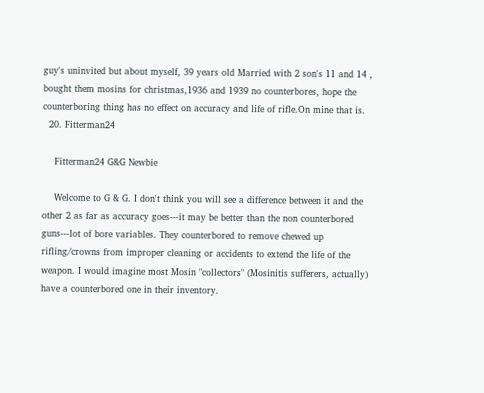guy's uninvited but about myself, 39 years old Married with 2 son's 11 and 14 , bought them mosins for christmas,1936 and 1939 no counterbores, hope the counterboring thing has no effect on accuracy and life of rifle.On mine that is.
  20. Fitterman24

    Fitterman24 G&G Newbie

    Welcome to G & G. I don't think you will see a difference between it and the other 2 as far as accuracy goes---it may be better than the non counterbored guns---lot of bore variables. They counterbored to remove chewed up rifling/crowns from improper cleaning or accidents to extend the life of the weapon. I would imagine most Mosin "collectors" (Mosinitis sufferers, actually) have a counterbored one in their inventory.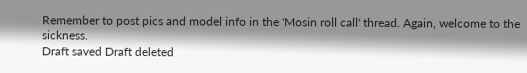Remember to post pics and model info in the 'Mosin roll call' thread. Again, welcome to the sickness.
Draft saved Draft deleted